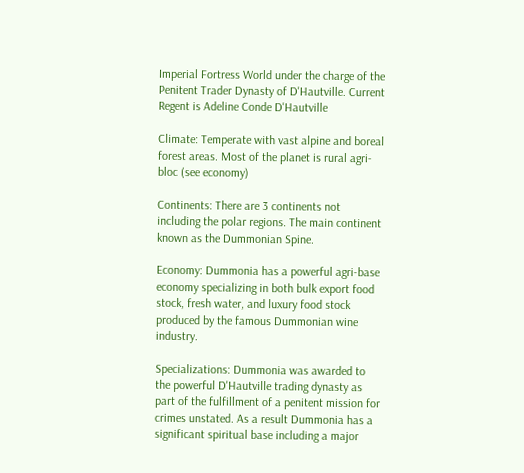Imperial Fortress World under the charge of the Penitent Trader Dynasty of D'Hautville. Current Regent is Adeline Conde D'Hautville

Climate: Temperate with vast alpine and boreal forest areas. Most of the planet is rural agri-bloc (see economy)

Continents: There are 3 continents not including the polar regions. The main continent known as the Dummonian Spine.

Economy: Dummonia has a powerful agri-base economy specializing in both bulk export food stock, fresh water, and luxury food stock produced by the famous Dummonian wine industry.

Specializations: Dummonia was awarded to the powerful D'Hautville trading dynasty as part of the fulfillment of a penitent mission for crimes unstated. As a result Dummonia has a significant spiritual base including a major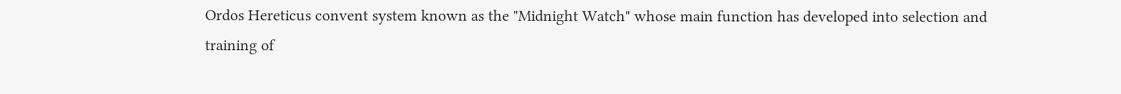Ordos Hereticus convent system known as the "Midnight Watch" whose main function has developed into selection and training of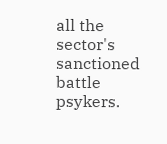all the sector's sanctioned battle psykers.